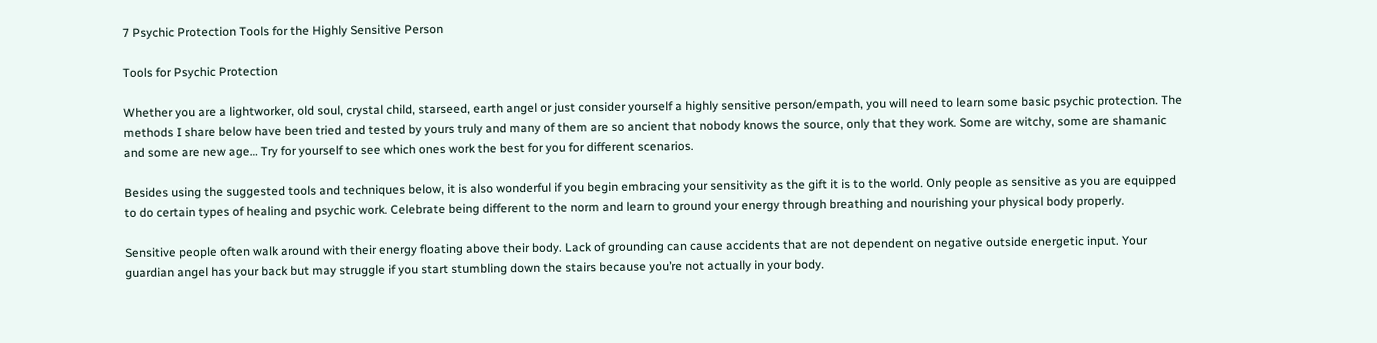7 Psychic Protection Tools for the Highly Sensitive Person

Tools for Psychic Protection

Whether you are a lightworker, old soul, crystal child, starseed, earth angel or just consider yourself a highly sensitive person/empath, you will need to learn some basic psychic protection. The methods I share below have been tried and tested by yours truly and many of them are so ancient that nobody knows the source, only that they work. Some are witchy, some are shamanic and some are new age… Try for yourself to see which ones work the best for you for different scenarios.

Besides using the suggested tools and techniques below, it is also wonderful if you begin embracing your sensitivity as the gift it is to the world. Only people as sensitive as you are equipped to do certain types of healing and psychic work. Celebrate being different to the norm and learn to ground your energy through breathing and nourishing your physical body properly.

Sensitive people often walk around with their energy floating above their body. Lack of grounding can cause accidents that are not dependent on negative outside energetic input. Your guardian angel has your back but may struggle if you start stumbling down the stairs because you’re not actually in your body.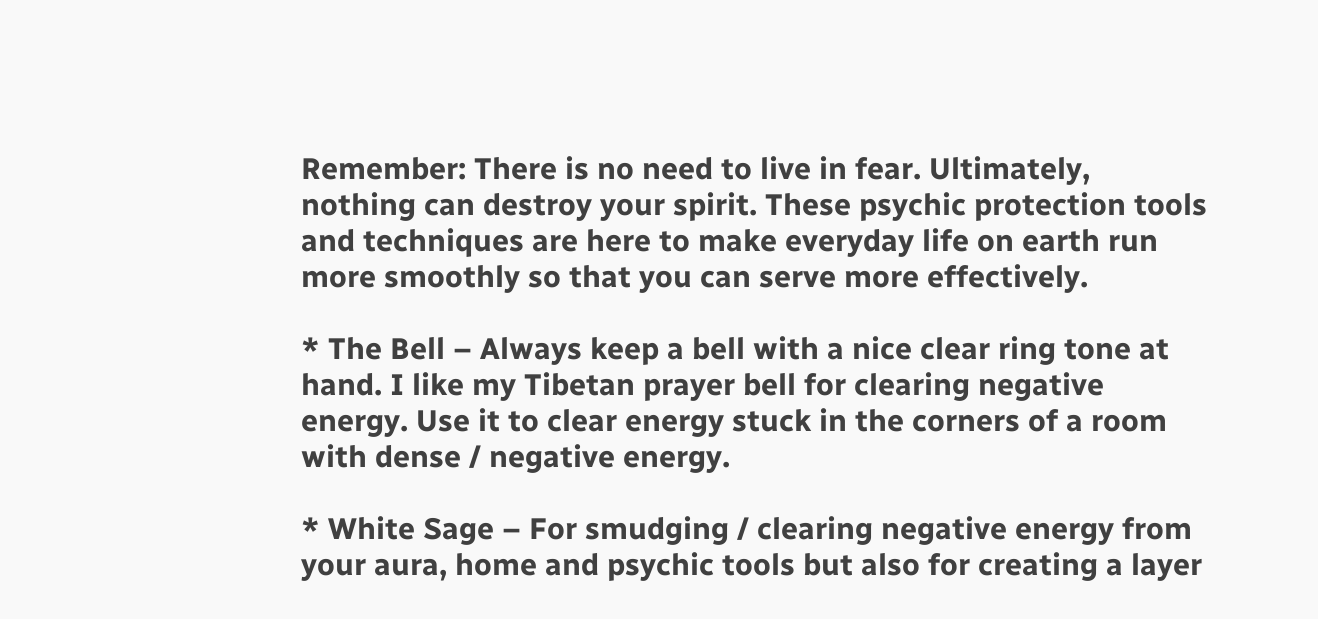Remember: There is no need to live in fear. Ultimately, nothing can destroy your spirit. These psychic protection tools and techniques are here to make everyday life on earth run more smoothly so that you can serve more effectively.

* The Bell – Always keep a bell with a nice clear ring tone at hand. I like my Tibetan prayer bell for clearing negative energy. Use it to clear energy stuck in the corners of a room with dense / negative energy.

* White Sage – For smudging / clearing negative energy from your aura, home and psychic tools but also for creating a layer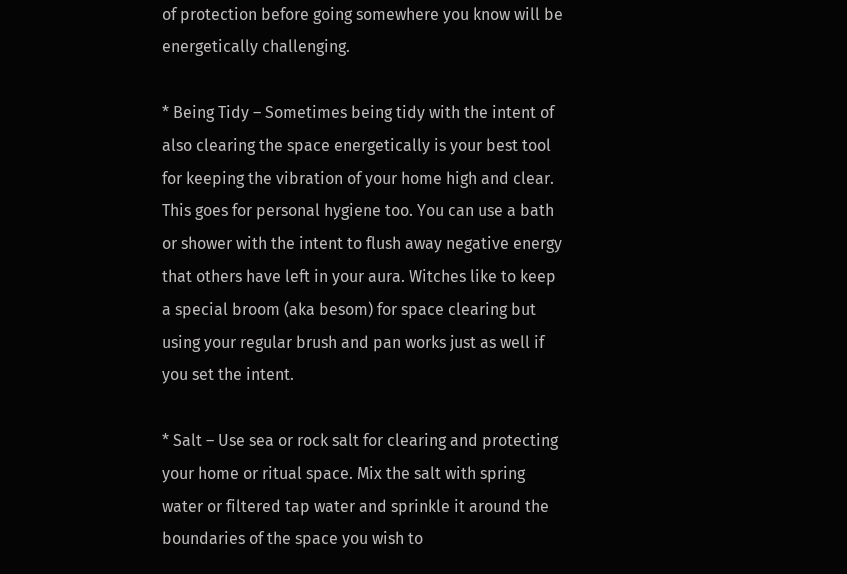of protection before going somewhere you know will be energetically challenging.

* Being Tidy – Sometimes being tidy with the intent of also clearing the space energetically is your best tool for keeping the vibration of your home high and clear. This goes for personal hygiene too. You can use a bath or shower with the intent to flush away negative energy that others have left in your aura. Witches like to keep a special broom (aka besom) for space clearing but using your regular brush and pan works just as well if you set the intent.

* Salt – Use sea or rock salt for clearing and protecting your home or ritual space. Mix the salt with spring water or filtered tap water and sprinkle it around the boundaries of the space you wish to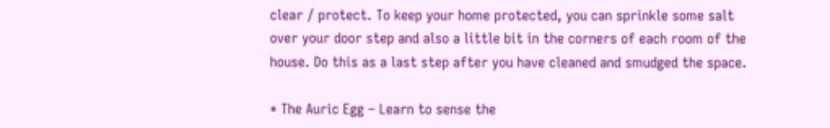clear / protect. To keep your home protected, you can sprinkle some salt over your door step and also a little bit in the corners of each room of the house. Do this as a last step after you have cleaned and smudged the space.

* The Auric Egg – Learn to sense the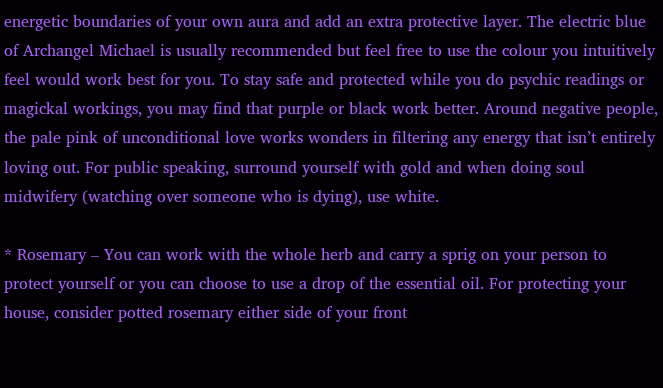energetic boundaries of your own aura and add an extra protective layer. The electric blue of Archangel Michael is usually recommended but feel free to use the colour you intuitively feel would work best for you. To stay safe and protected while you do psychic readings or magickal workings, you may find that purple or black work better. Around negative people, the pale pink of unconditional love works wonders in filtering any energy that isn’t entirely loving out. For public speaking, surround yourself with gold and when doing soul midwifery (watching over someone who is dying), use white.

* Rosemary – You can work with the whole herb and carry a sprig on your person to protect yourself or you can choose to use a drop of the essential oil. For protecting your house, consider potted rosemary either side of your front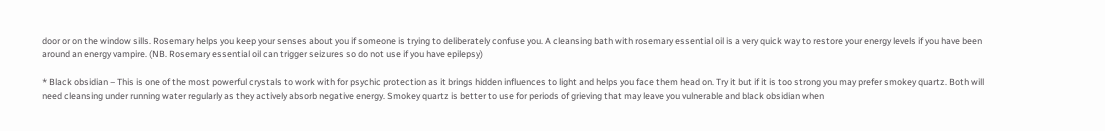door or on the window sills. Rosemary helps you keep your senses about you if someone is trying to deliberately confuse you. A cleansing bath with rosemary essential oil is a very quick way to restore your energy levels if you have been around an energy vampire. (NB. Rosemary essential oil can trigger seizures so do not use if you have epilepsy)

* Black obsidian – This is one of the most powerful crystals to work with for psychic protection as it brings hidden influences to light and helps you face them head on. Try it but if it is too strong you may prefer smokey quartz. Both will need cleansing under running water regularly as they actively absorb negative energy. Smokey quartz is better to use for periods of grieving that may leave you vulnerable and black obsidian when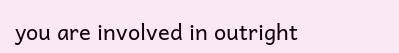you are involved in outright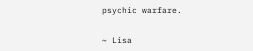psychic warfare.


~ Lisa